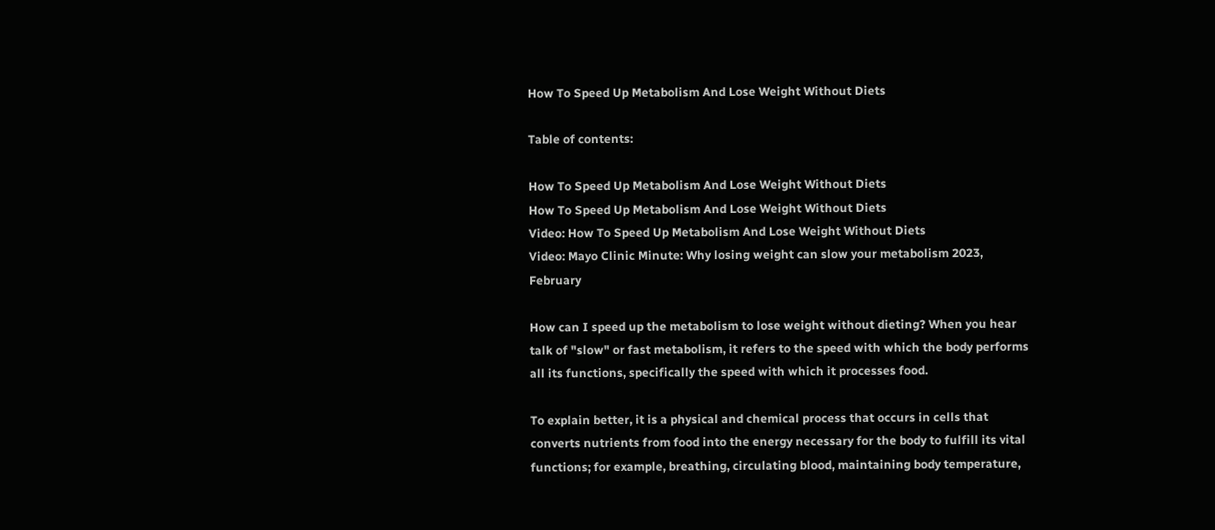How To Speed Up Metabolism And Lose Weight Without Diets

Table of contents:

How To Speed Up Metabolism And Lose Weight Without Diets
How To Speed Up Metabolism And Lose Weight Without Diets
Video: How To Speed Up Metabolism And Lose Weight Without Diets
Video: Mayo Clinic Minute: Why losing weight can slow your metabolism 2023, February

How can I speed up the metabolism to lose weight without dieting? When you hear talk of "slow" or fast metabolism, it refers to the speed with which the body performs all its functions, specifically the speed with which it processes food.

To explain better, it is a physical and chemical process that occurs in cells that converts nutrients from food into the energy necessary for the body to fulfill its vital functions; for example, breathing, circulating blood, maintaining body temperature,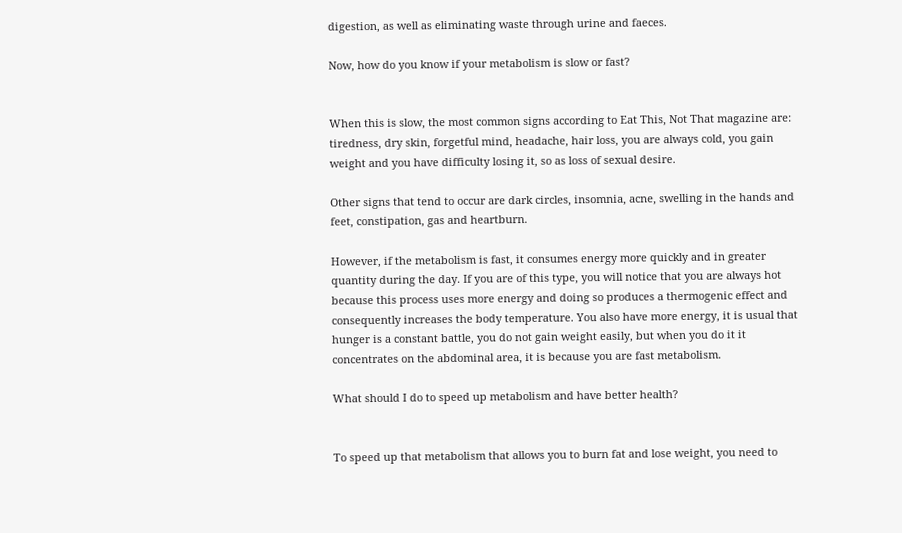digestion, as well as eliminating waste through urine and faeces.

Now, how do you know if your metabolism is slow or fast?


When this is slow, the most common signs according to Eat This, Not That magazine are: tiredness, dry skin, forgetful mind, headache, hair loss, you are always cold, you gain weight and you have difficulty losing it, so as loss of sexual desire.

Other signs that tend to occur are dark circles, insomnia, acne, swelling in the hands and feet, constipation, gas and heartburn.

However, if the metabolism is fast, it consumes energy more quickly and in greater quantity during the day. If you are of this type, you will notice that you are always hot because this process uses more energy and doing so produces a thermogenic effect and consequently increases the body temperature. You also have more energy, it is usual that hunger is a constant battle, you do not gain weight easily, but when you do it it concentrates on the abdominal area, it is because you are fast metabolism.

What should I do to speed up metabolism and have better health?


To speed up that metabolism that allows you to burn fat and lose weight, you need to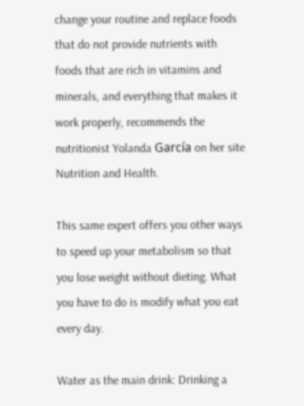change your routine and replace foods that do not provide nutrients with foods that are rich in vitamins and minerals, and everything that makes it work properly, recommends the nutritionist Yolanda García on her site Nutrition and Health.

This same expert offers you other ways to speed up your metabolism so that you lose weight without dieting. What you have to do is modify what you eat every day.

Water as the main drink: Drinking a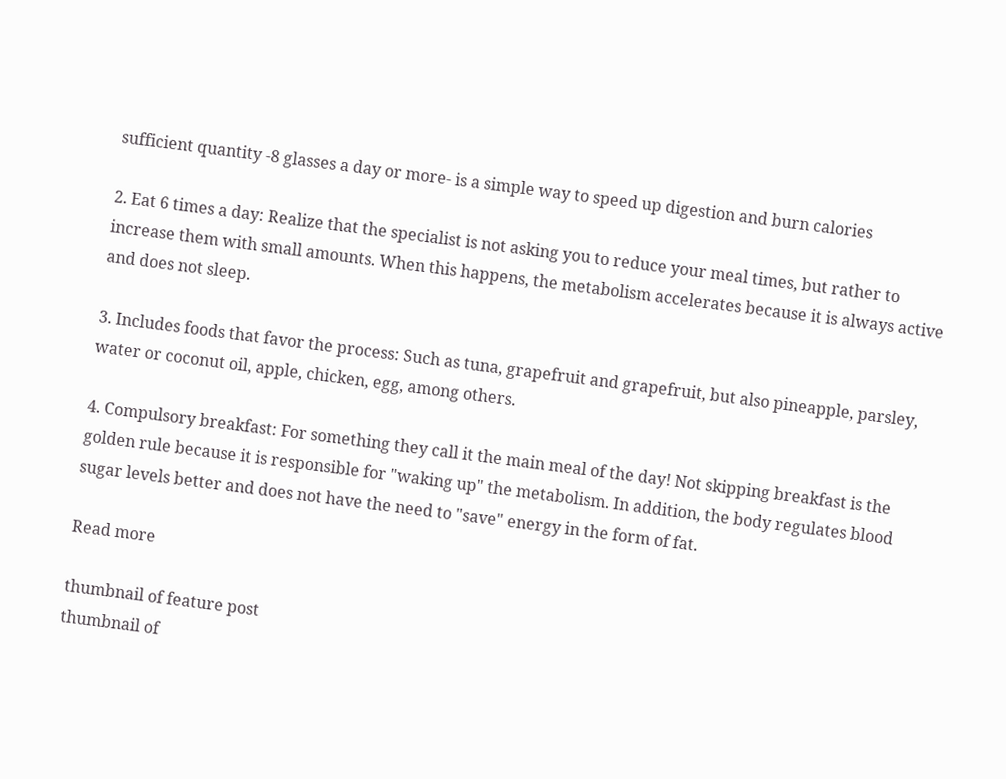sufficient quantity -8 glasses a day or more- is a simple way to speed up digestion and burn calories

2. Eat 6 times a day: Realize that the specialist is not asking you to reduce your meal times, but rather to increase them with small amounts. When this happens, the metabolism accelerates because it is always active and does not sleep.

3. Includes foods that favor the process: Such as tuna, grapefruit and grapefruit, but also pineapple, parsley, water or coconut oil, apple, chicken, egg, among others.

4. Compulsory breakfast: For something they call it the main meal of the day! Not skipping breakfast is the golden rule because it is responsible for "waking up" the metabolism. In addition, the body regulates blood sugar levels better and does not have the need to "save" energy in the form of fat.

Read more

thumbnail of feature post
thumbnail of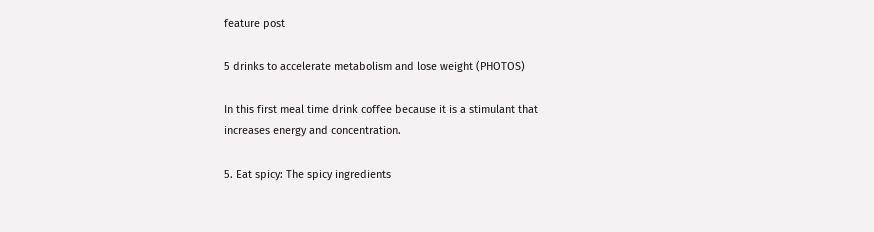feature post

5 drinks to accelerate metabolism and lose weight (PHOTOS)

In this first meal time drink coffee because it is a stimulant that increases energy and concentration.

5. Eat spicy: The spicy ingredients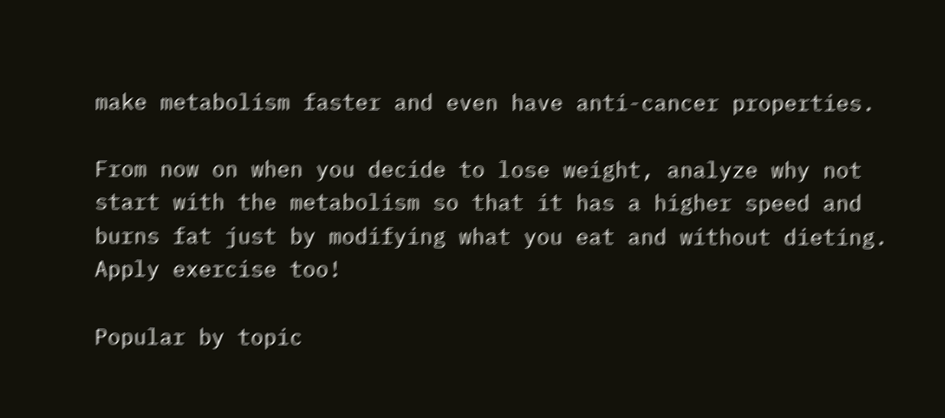make metabolism faster and even have anti-cancer properties.

From now on when you decide to lose weight, analyze why not start with the metabolism so that it has a higher speed and burns fat just by modifying what you eat and without dieting. Apply exercise too!

Popular by topic